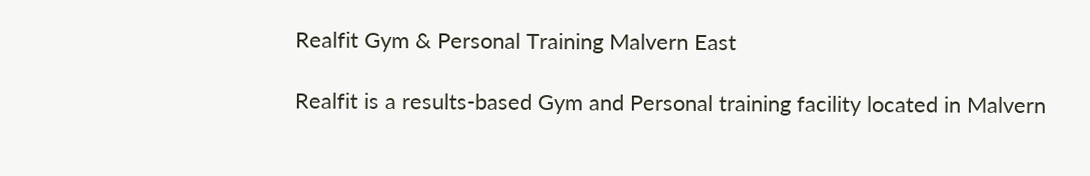Realfit Gym & Personal Training Malvern East

Realfit is a results-based Gym and Personal training facility located in Malvern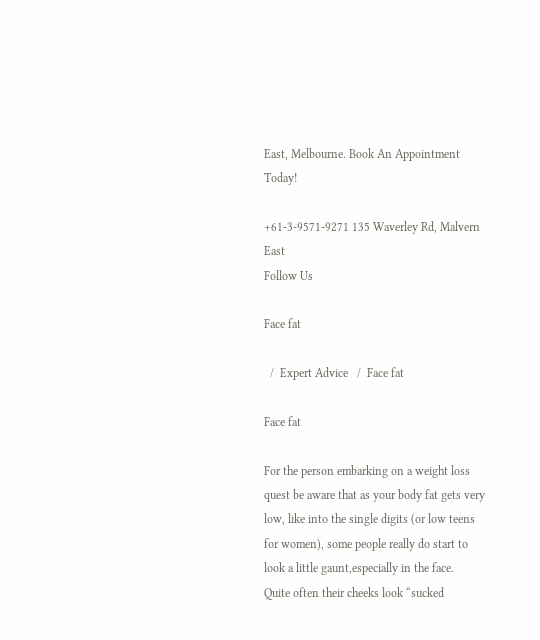East, Melbourne. Book An Appointment Today!

+61-3-9571-9271 135 Waverley Rd, Malvern East
Follow Us

Face fat

  /  Expert Advice   /  Face fat

Face fat

For the person embarking on a weight loss quest be aware that as your body fat gets very low, like into the single digits (or low teens for women), some people really do start to look a little gaunt,especially in the face.
Quite often their cheeks look “sucked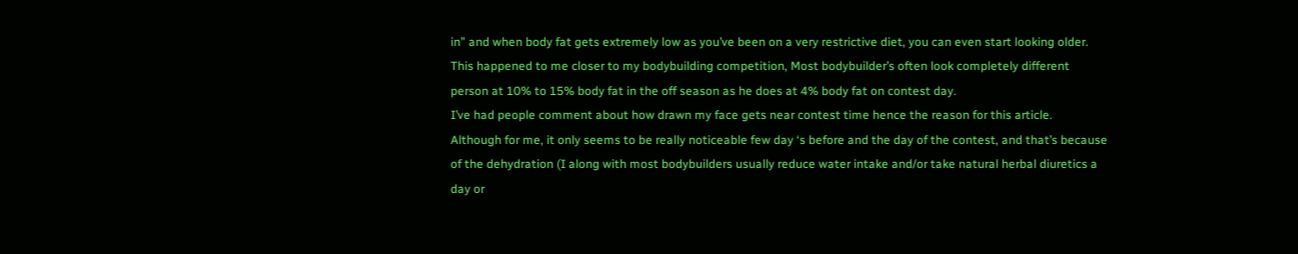in” and when body fat gets extremely low as you’ve been on a very restrictive diet, you can even start looking older.
This happened to me closer to my bodybuilding competition, Most bodybuilder’s often look completely different person at 10% to 15% body fat in the off season as he does at 4% body fat on contest day.
I’ve had people comment about how drawn my face gets near contest time hence the reason for this article.
Although for me, it only seems to be really noticeable few day ‘s before and the day of the contest, and that’s because of the dehydration (I along with most bodybuilders usually reduce water intake and/or take natural herbal diuretics a day or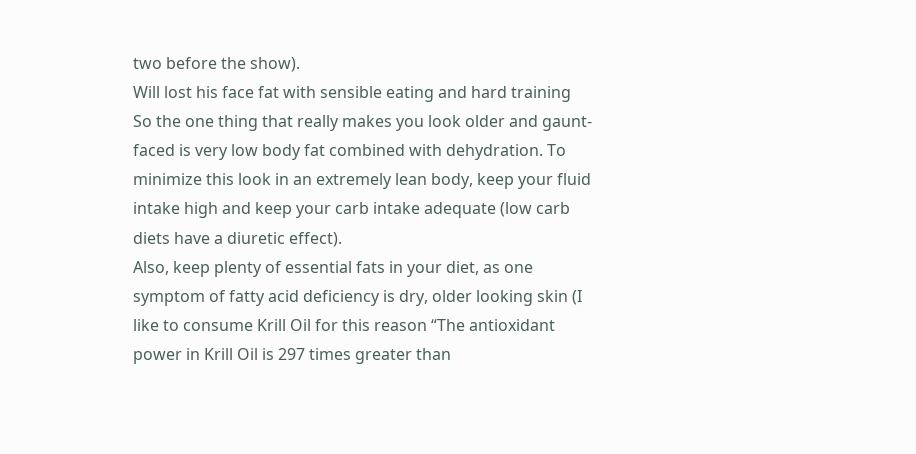two before the show).
Will lost his face fat with sensible eating and hard training
So the one thing that really makes you look older and gaunt-faced is very low body fat combined with dehydration. To minimize this look in an extremely lean body, keep your fluid intake high and keep your carb intake adequate (low carb diets have a diuretic effect).
Also, keep plenty of essential fats in your diet, as one symptom of fatty acid deficiency is dry, older looking skin (I like to consume Krill Oil for this reason “The antioxidant power in Krill Oil is 297 times greater than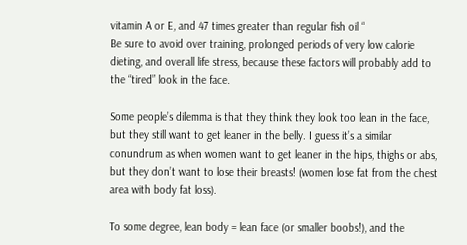vitamin A or E, and 47 times greater than regular fish oil “
Be sure to avoid over training, prolonged periods of very low calorie dieting, and overall life stress, because these factors will probably add to the “tired” look in the face.

Some people’s dilemma is that they think they look too lean in the face, but they still want to get leaner in the belly. I guess it’s a similar conundrum as when women want to get leaner in the hips, thighs or abs, but they don’t want to lose their breasts! (women lose fat from the chest area with body fat loss).

To some degree, lean body = lean face (or smaller boobs!), and the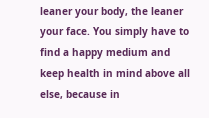leaner your body, the leaner your face. You simply have to find a happy medium and keep health in mind above all else, because in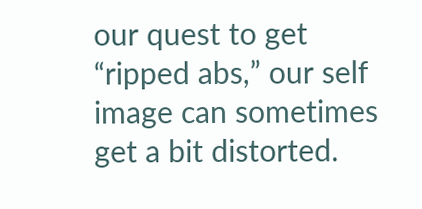our quest to get “ripped abs,” our self image can sometimes get a bit distorted.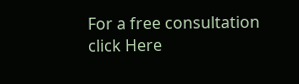For a free consultation click Here